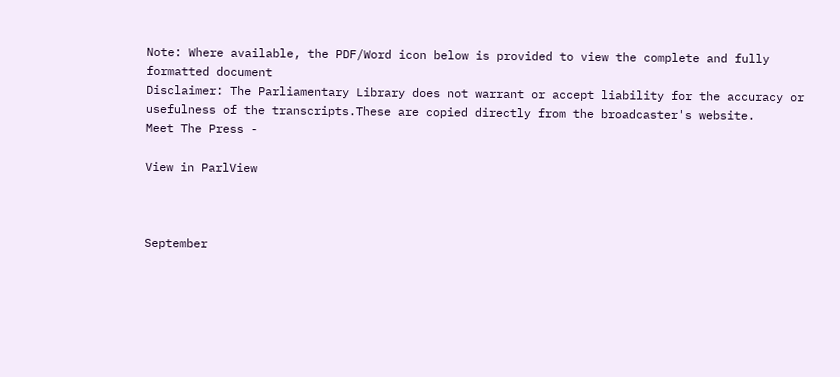Note: Where available, the PDF/Word icon below is provided to view the complete and fully formatted document
Disclaimer: The Parliamentary Library does not warrant or accept liability for the accuracy or usefulness of the transcripts.These are copied directly from the broadcaster's website.
Meet The Press -

View in ParlView



September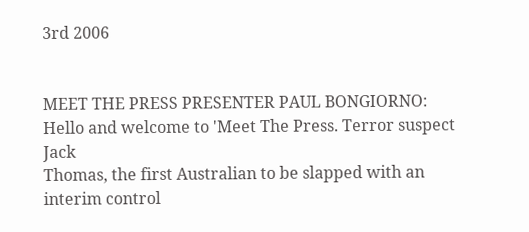3rd 2006


MEET THE PRESS PRESENTER PAUL BONGIORNO: Hello and welcome to 'Meet The Press. Terror suspect Jack
Thomas, the first Australian to be slapped with an interim control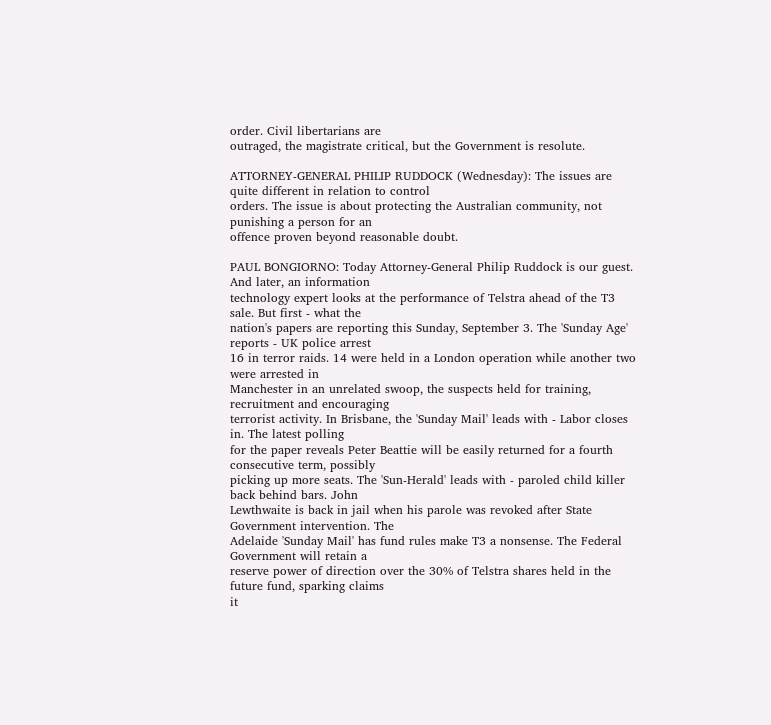order. Civil libertarians are
outraged, the magistrate critical, but the Government is resolute.

ATTORNEY-GENERAL PHILIP RUDDOCK (Wednesday): The issues are quite different in relation to control
orders. The issue is about protecting the Australian community, not punishing a person for an
offence proven beyond reasonable doubt.

PAUL BONGIORNO: Today Attorney-General Philip Ruddock is our guest. And later, an information
technology expert looks at the performance of Telstra ahead of the T3 sale. But first - what the
nation's papers are reporting this Sunday, September 3. The 'Sunday Age' reports - UK police arrest
16 in terror raids. 14 were held in a London operation while another two were arrested in
Manchester in an unrelated swoop, the suspects held for training, recruitment and encouraging
terrorist activity. In Brisbane, the 'Sunday Mail' leads with - Labor closes in. The latest polling
for the paper reveals Peter Beattie will be easily returned for a fourth consecutive term, possibly
picking up more seats. The 'Sun-Herald' leads with - paroled child killer back behind bars. John
Lewthwaite is back in jail when his parole was revoked after State Government intervention. The
Adelaide 'Sunday Mail' has fund rules make T3 a nonsense. The Federal Government will retain a
reserve power of direction over the 30% of Telstra shares held in the future fund, sparking claims
it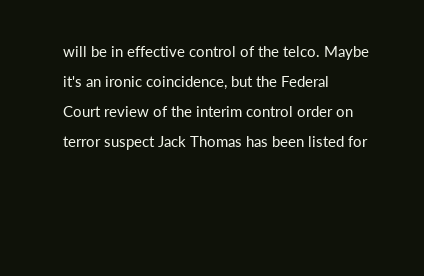will be in effective control of the telco. Maybe it's an ironic coincidence, but the Federal
Court review of the interim control order on terror suspect Jack Thomas has been listed for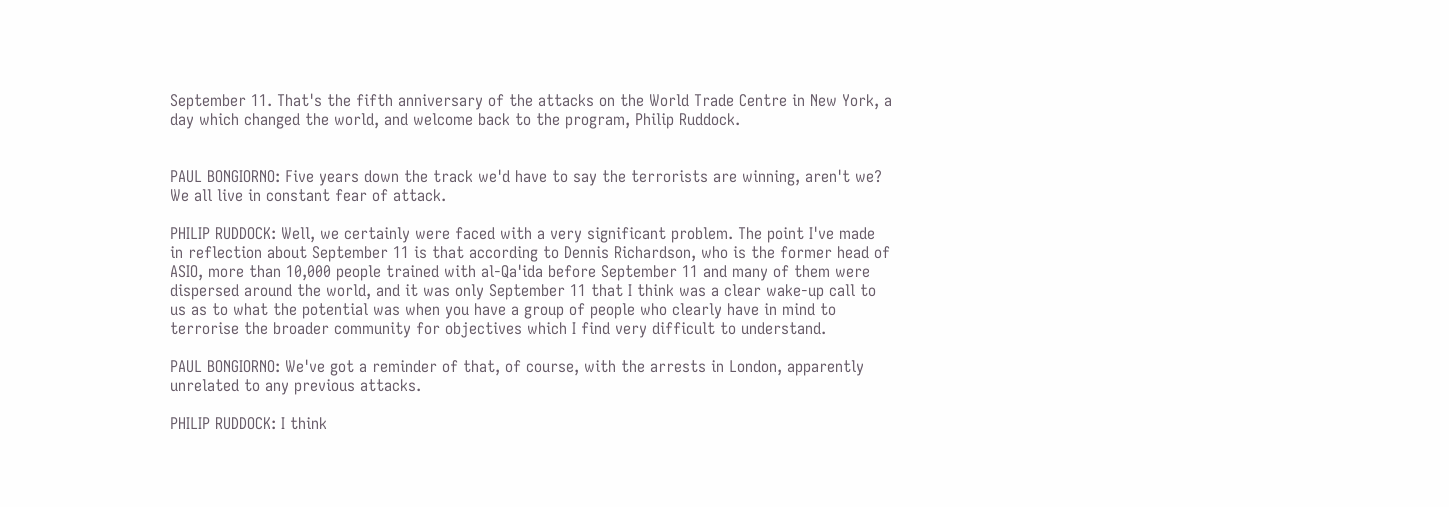September 11. That's the fifth anniversary of the attacks on the World Trade Centre in New York, a
day which changed the world, and welcome back to the program, Philip Ruddock.


PAUL BONGIORNO: Five years down the track we'd have to say the terrorists are winning, aren't we?
We all live in constant fear of attack.

PHILIP RUDDOCK: Well, we certainly were faced with a very significant problem. The point I've made
in reflection about September 11 is that according to Dennis Richardson, who is the former head of
ASIO, more than 10,000 people trained with al-Qa'ida before September 11 and many of them were
dispersed around the world, and it was only September 11 that I think was a clear wake-up call to
us as to what the potential was when you have a group of people who clearly have in mind to
terrorise the broader community for objectives which I find very difficult to understand.

PAUL BONGIORNO: We've got a reminder of that, of course, with the arrests in London, apparently
unrelated to any previous attacks.

PHILIP RUDDOCK: I think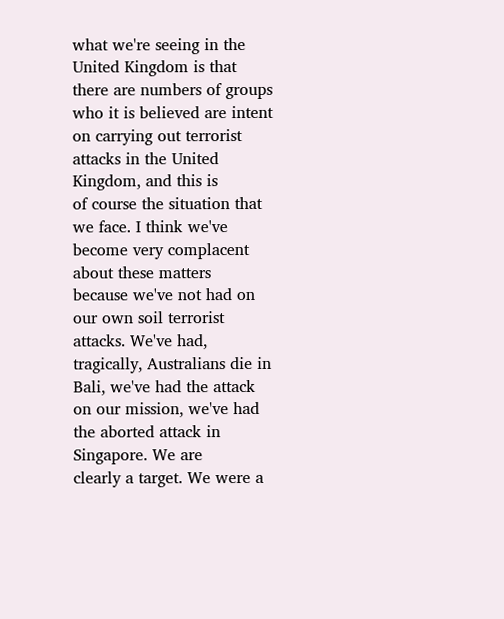what we're seeing in the United Kingdom is that there are numbers of groups
who it is believed are intent on carrying out terrorist attacks in the United Kingdom, and this is
of course the situation that we face. I think we've become very complacent about these matters
because we've not had on our own soil terrorist attacks. We've had, tragically, Australians die in
Bali, we've had the attack on our mission, we've had the aborted attack in Singapore. We are
clearly a target. We were a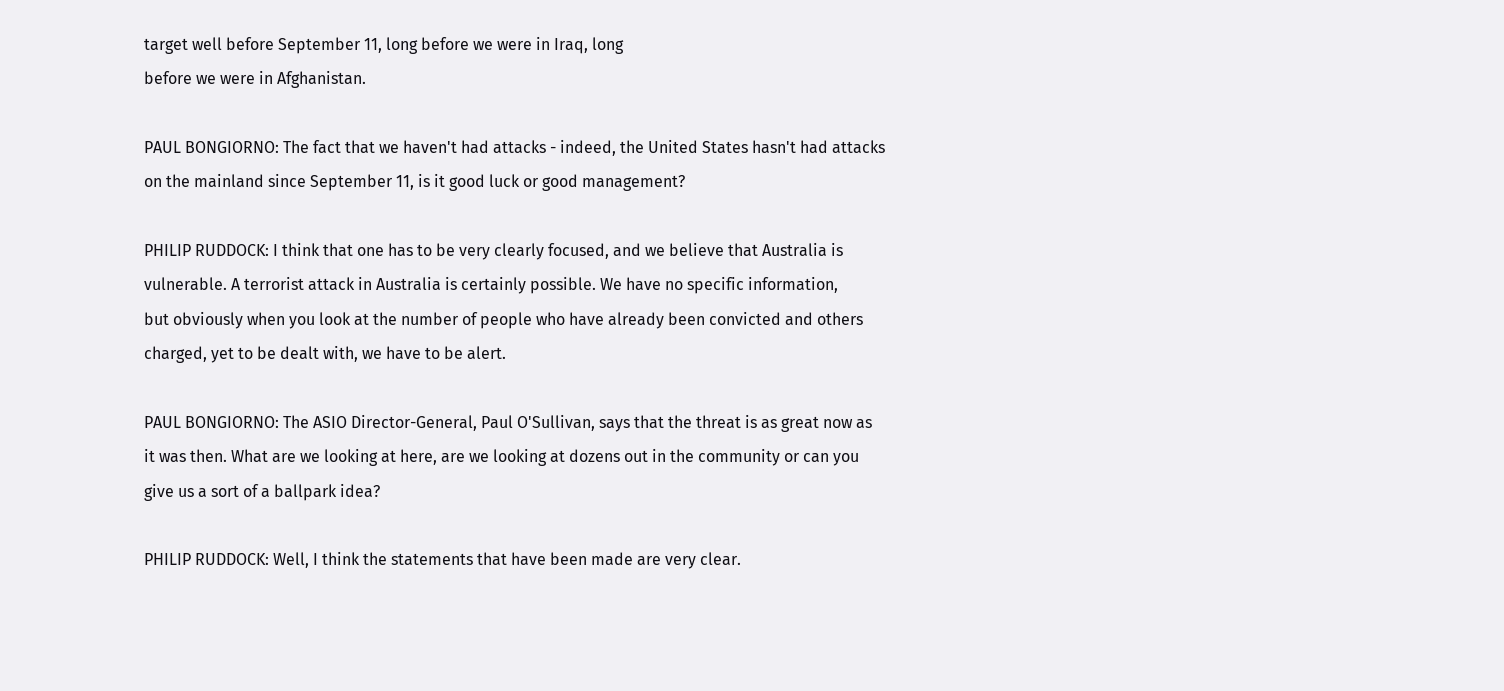target well before September 11, long before we were in Iraq, long
before we were in Afghanistan.

PAUL BONGIORNO: The fact that we haven't had attacks - indeed, the United States hasn't had attacks
on the mainland since September 11, is it good luck or good management?

PHILIP RUDDOCK: I think that one has to be very clearly focused, and we believe that Australia is
vulnerable. A terrorist attack in Australia is certainly possible. We have no specific information,
but obviously when you look at the number of people who have already been convicted and others
charged, yet to be dealt with, we have to be alert.

PAUL BONGIORNO: The ASIO Director-General, Paul O'Sullivan, says that the threat is as great now as
it was then. What are we looking at here, are we looking at dozens out in the community or can you
give us a sort of a ballpark idea?

PHILIP RUDDOCK: Well, I think the statements that have been made are very clear.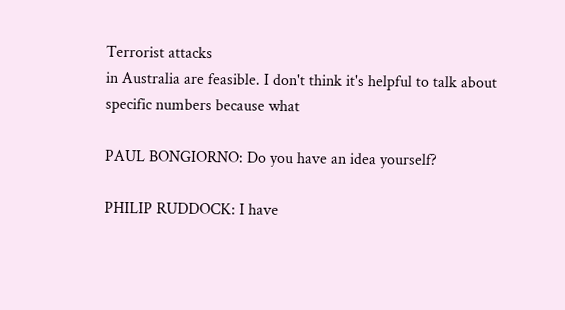Terrorist attacks
in Australia are feasible. I don't think it's helpful to talk about specific numbers because what

PAUL BONGIORNO: Do you have an idea yourself?

PHILIP RUDDOCK: I have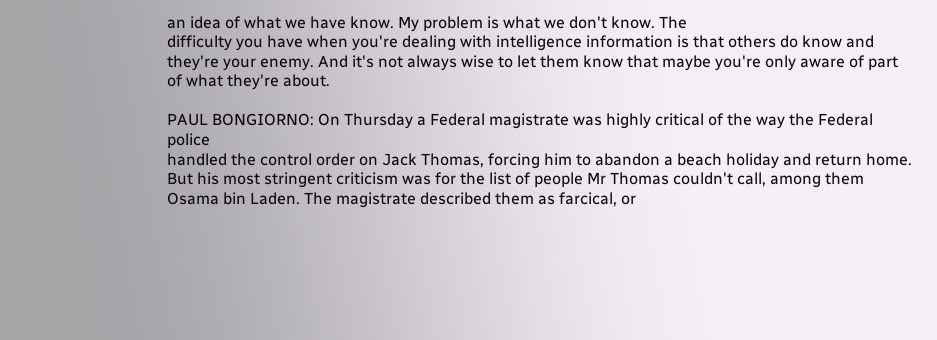an idea of what we have know. My problem is what we don't know. The
difficulty you have when you're dealing with intelligence information is that others do know and
they're your enemy. And it's not always wise to let them know that maybe you're only aware of part
of what they're about.

PAUL BONGIORNO: On Thursday a Federal magistrate was highly critical of the way the Federal police
handled the control order on Jack Thomas, forcing him to abandon a beach holiday and return home.
But his most stringent criticism was for the list of people Mr Thomas couldn't call, among them
Osama bin Laden. The magistrate described them as farcical, or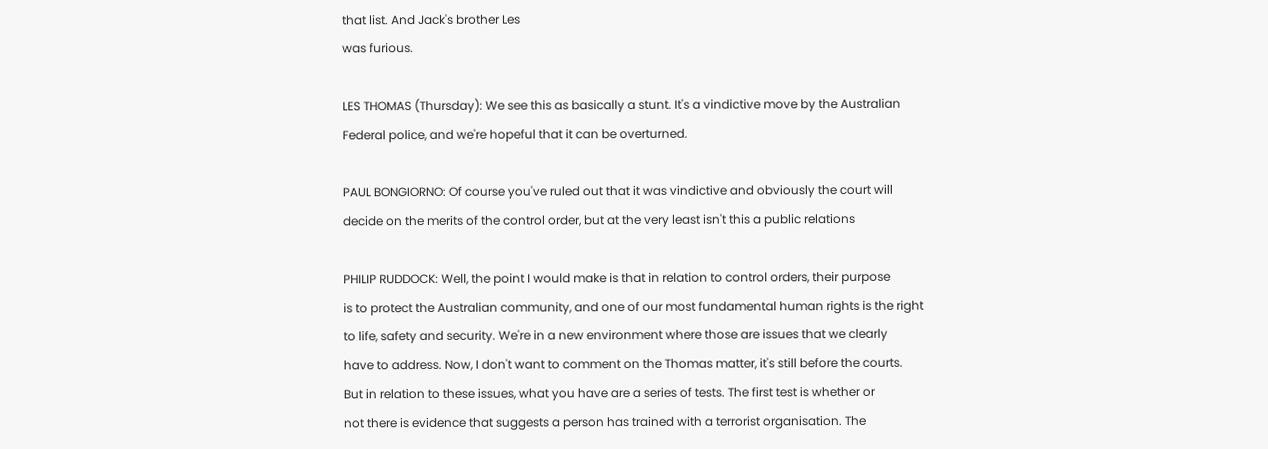that list. And Jack's brother Les
was furious.

LES THOMAS (Thursday): We see this as basically a stunt. It's a vindictive move by the Australian
Federal police, and we're hopeful that it can be overturned.

PAUL BONGIORNO: Of course you've ruled out that it was vindictive and obviously the court will
decide on the merits of the control order, but at the very least isn't this a public relations

PHILIP RUDDOCK: Well, the point I would make is that in relation to control orders, their purpose
is to protect the Australian community, and one of our most fundamental human rights is the right
to life, safety and security. We're in a new environment where those are issues that we clearly
have to address. Now, I don't want to comment on the Thomas matter, it's still before the courts.
But in relation to these issues, what you have are a series of tests. The first test is whether or
not there is evidence that suggests a person has trained with a terrorist organisation. The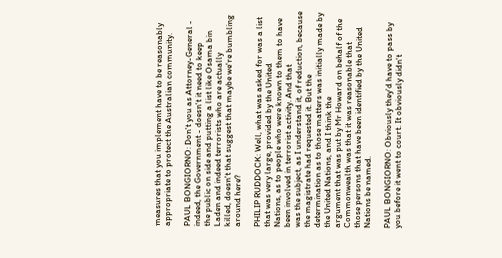measures that you implement have to be reasonably appropriate to protect the Australian community.

PAUL BONGIORNO: Don't you as Attorney-General - indeed, the Government - doesn't it need to keep
the public on side and putting a list like Osama bin Laden and indeed terrorists who are actually
killed, doesn't that suggest that maybe we're bumbling around here?

PHILIP RUDDOCK: Well, what was asked for was a list that was very large, provided by the United
Nations, as to people who were known to them to have been involved in terrorist activity. And that
was the subject, as I understand it, of reduction, because the magistrate had requested it. But the
determination as to those matters was initially made by the United Nations, and I think the
argument that was put by Mr Howard on behalf of the Commonwealth was that it was reasonable that
those persons that have been identified by the United Nations be named.

PAUL BONGIORNO: Obviously they'd have to pass by you before it went to court. It obviously didn't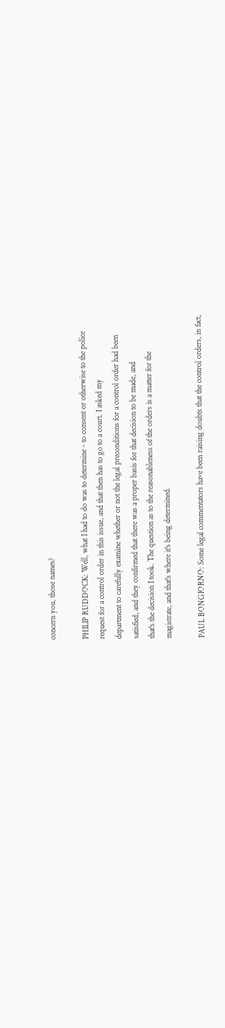concern you, those names?

PHILIP RUDDOCK: Well, what I had to do was to determine - to consent or otherwise to the police
request for a control order in this issue, and that then has to go to a court. I asked my
department to carefully examine whether or not the legal preconditions for a control order had been
satisfied, and they confirmed that there was a proper basis for that decision to be made, and
that's the decision I took. The question as to the reasonableness of the orders is a matter for the
magistrate, and that's where it's being determined.

PAUL BONGIORNO: Some legal commentators have been raising doubts that the control orders, in fact,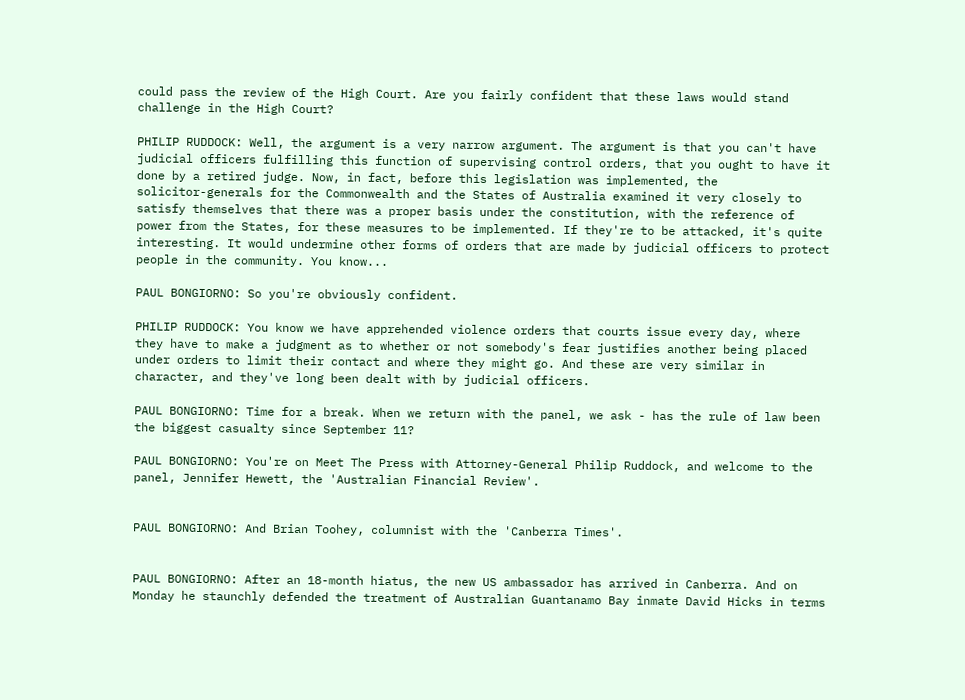could pass the review of the High Court. Are you fairly confident that these laws would stand
challenge in the High Court?

PHILIP RUDDOCK: Well, the argument is a very narrow argument. The argument is that you can't have
judicial officers fulfilling this function of supervising control orders, that you ought to have it
done by a retired judge. Now, in fact, before this legislation was implemented, the
solicitor-generals for the Commonwealth and the States of Australia examined it very closely to
satisfy themselves that there was a proper basis under the constitution, with the reference of
power from the States, for these measures to be implemented. If they're to be attacked, it's quite
interesting. It would undermine other forms of orders that are made by judicial officers to protect
people in the community. You know...

PAUL BONGIORNO: So you're obviously confident.

PHILIP RUDDOCK: You know we have apprehended violence orders that courts issue every day, where
they have to make a judgment as to whether or not somebody's fear justifies another being placed
under orders to limit their contact and where they might go. And these are very similar in
character, and they've long been dealt with by judicial officers.

PAUL BONGIORNO: Time for a break. When we return with the panel, we ask - has the rule of law been
the biggest casualty since September 11?

PAUL BONGIORNO: You're on Meet The Press with Attorney-General Philip Ruddock, and welcome to the
panel, Jennifer Hewett, the 'Australian Financial Review'.


PAUL BONGIORNO: And Brian Toohey, columnist with the 'Canberra Times'.


PAUL BONGIORNO: After an 18-month hiatus, the new US ambassador has arrived in Canberra. And on
Monday he staunchly defended the treatment of Australian Guantanamo Bay inmate David Hicks in terms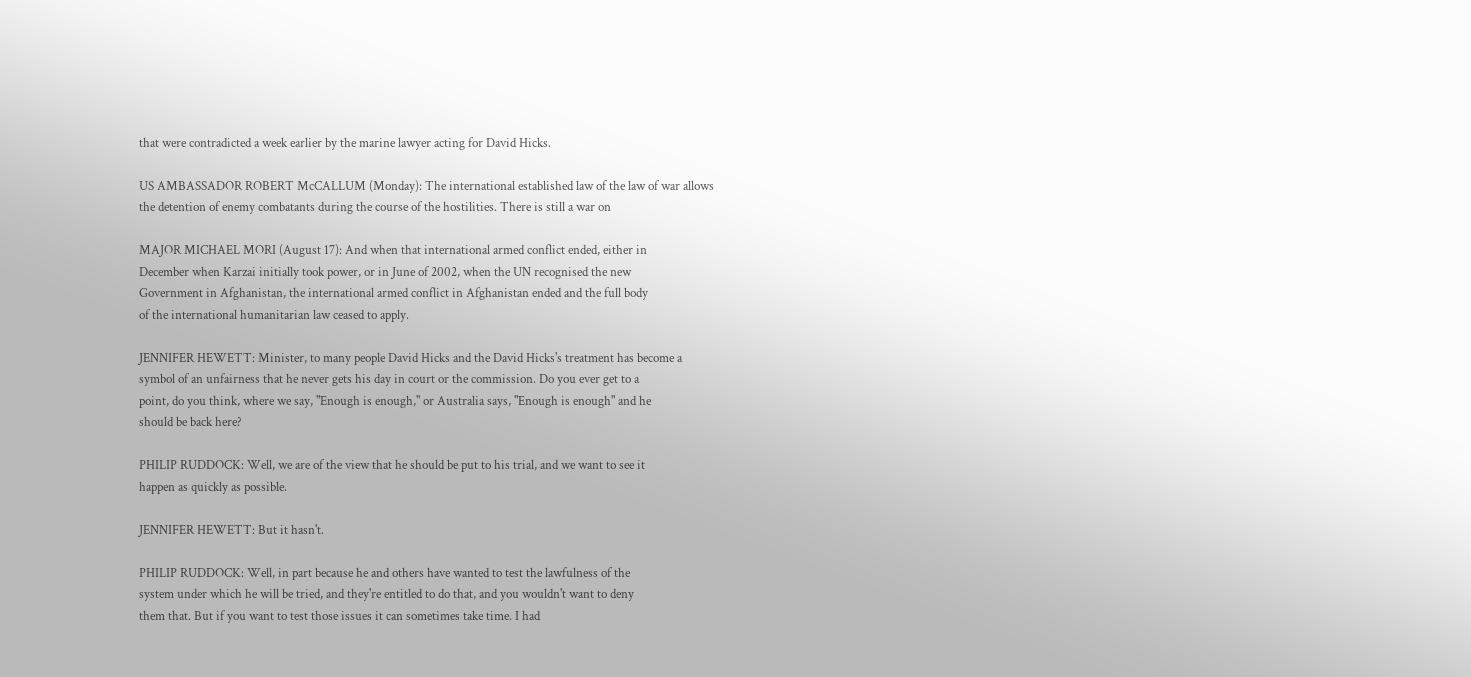that were contradicted a week earlier by the marine lawyer acting for David Hicks.

US AMBASSADOR ROBERT McCALLUM (Monday): The international established law of the law of war allows
the detention of enemy combatants during the course of the hostilities. There is still a war on

MAJOR MICHAEL MORI (August 17): And when that international armed conflict ended, either in
December when Karzai initially took power, or in June of 2002, when the UN recognised the new
Government in Afghanistan, the international armed conflict in Afghanistan ended and the full body
of the international humanitarian law ceased to apply.

JENNIFER HEWETT: Minister, to many people David Hicks and the David Hicks's treatment has become a
symbol of an unfairness that he never gets his day in court or the commission. Do you ever get to a
point, do you think, where we say, "Enough is enough," or Australia says, "Enough is enough" and he
should be back here?

PHILIP RUDDOCK: Well, we are of the view that he should be put to his trial, and we want to see it
happen as quickly as possible.

JENNIFER HEWETT: But it hasn't.

PHILIP RUDDOCK: Well, in part because he and others have wanted to test the lawfulness of the
system under which he will be tried, and they're entitled to do that, and you wouldn't want to deny
them that. But if you want to test those issues it can sometimes take time. I had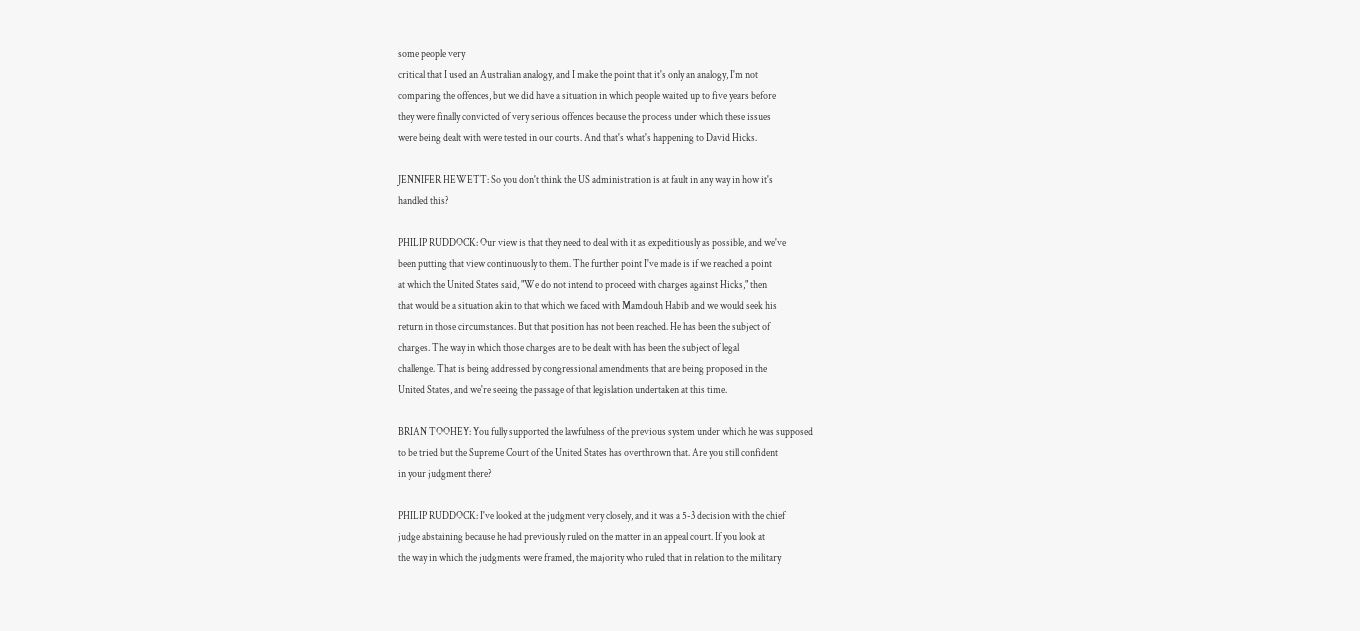some people very
critical that I used an Australian analogy, and I make the point that it's only an analogy, I'm not
comparing the offences, but we did have a situation in which people waited up to five years before
they were finally convicted of very serious offences because the process under which these issues
were being dealt with were tested in our courts. And that's what's happening to David Hicks.

JENNIFER HEWETT: So you don't think the US administration is at fault in any way in how it's
handled this?

PHILIP RUDDOCK: Our view is that they need to deal with it as expeditiously as possible, and we've
been putting that view continuously to them. The further point I've made is if we reached a point
at which the United States said, "We do not intend to proceed with charges against Hicks," then
that would be a situation akin to that which we faced with Mamdouh Habib and we would seek his
return in those circumstances. But that position has not been reached. He has been the subject of
charges. The way in which those charges are to be dealt with has been the subject of legal
challenge. That is being addressed by congressional amendments that are being proposed in the
United States, and we're seeing the passage of that legislation undertaken at this time.

BRIAN TOOHEY: You fully supported the lawfulness of the previous system under which he was supposed
to be tried but the Supreme Court of the United States has overthrown that. Are you still confident
in your judgment there?

PHILIP RUDDOCK: I've looked at the judgment very closely, and it was a 5-3 decision with the chief
judge abstaining because he had previously ruled on the matter in an appeal court. If you look at
the way in which the judgments were framed, the majority who ruled that in relation to the military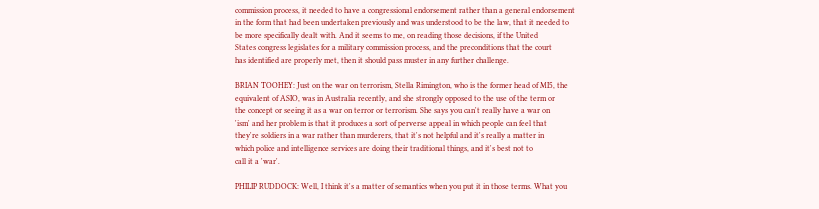commission process, it needed to have a congressional endorsement rather than a general endorsement
in the form that had been undertaken previously and was understood to be the law, that it needed to
be more specifically dealt with. And it seems to me, on reading those decisions, if the United
States congress legislates for a military commission process, and the preconditions that the court
has identified are properly met, then it should pass muster in any further challenge.

BRIAN TOOHEY: Just on the war on terrorism, Stella Rimington, who is the former head of MI5, the
equivalent of ASIO, was in Australia recently, and she strongly opposed to the use of the term or
the concept or seeing it as a war on terror or terrorism. She says you can't really have a war on
'ism' and her problem is that it produces a sort of perverse appeal in which people can feel that
they're soldiers in a war rather than murderers, that it's not helpful and it's really a matter in
which police and intelligence services are doing their traditional things, and it's best not to
call it a 'war'.

PHILIP RUDDOCK: Well, I think it's a matter of semantics when you put it in those terms. What you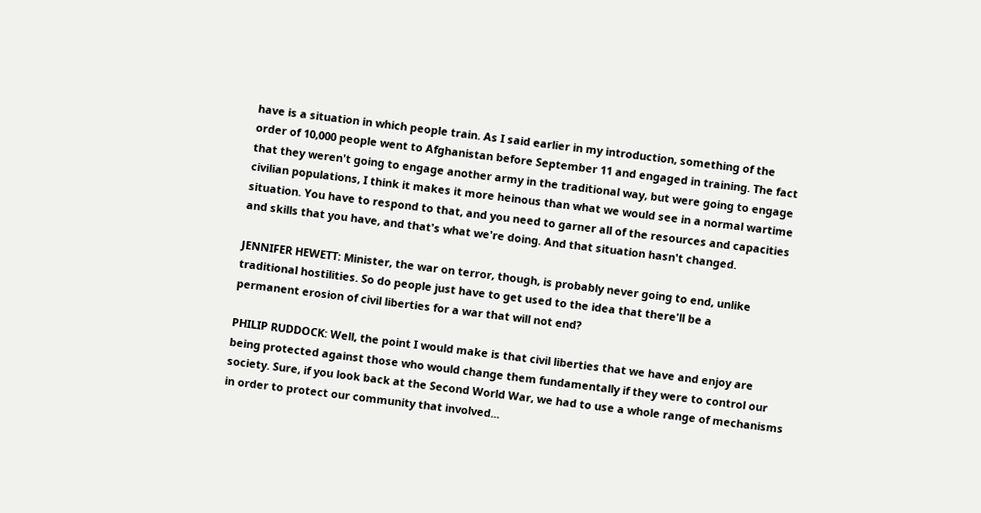have is a situation in which people train. As I said earlier in my introduction, something of the
order of 10,000 people went to Afghanistan before September 11 and engaged in training. The fact
that they weren't going to engage another army in the traditional way, but were going to engage
civilian populations, I think it makes it more heinous than what we would see in a normal wartime
situation. You have to respond to that, and you need to garner all of the resources and capacities
and skills that you have, and that's what we're doing. And that situation hasn't changed.

JENNIFER HEWETT: Minister, the war on terror, though, is probably never going to end, unlike
traditional hostilities. So do people just have to get used to the idea that there'll be a
permanent erosion of civil liberties for a war that will not end?

PHILIP RUDDOCK: Well, the point I would make is that civil liberties that we have and enjoy are
being protected against those who would change them fundamentally if they were to control our
society. Sure, if you look back at the Second World War, we had to use a whole range of mechanisms
in order to protect our community that involved...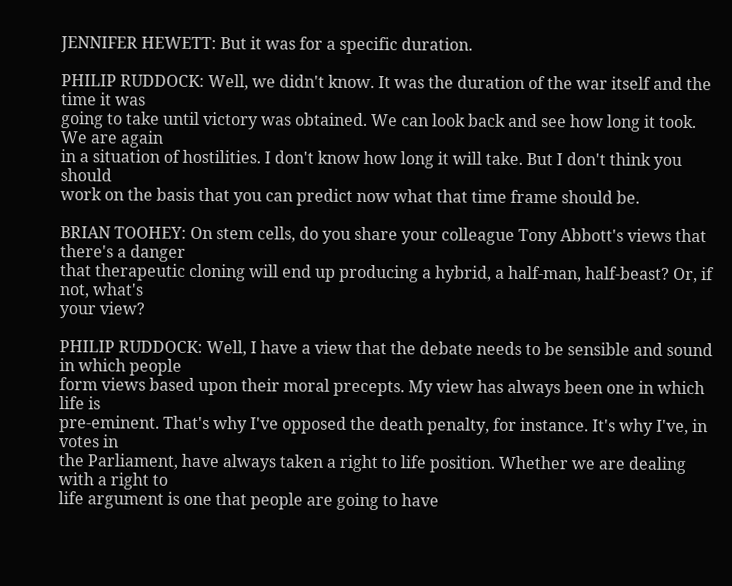JENNIFER HEWETT: But it was for a specific duration.

PHILIP RUDDOCK: Well, we didn't know. It was the duration of the war itself and the time it was
going to take until victory was obtained. We can look back and see how long it took. We are again
in a situation of hostilities. I don't know how long it will take. But I don't think you should
work on the basis that you can predict now what that time frame should be.

BRIAN TOOHEY: On stem cells, do you share your colleague Tony Abbott's views that there's a danger
that therapeutic cloning will end up producing a hybrid, a half-man, half-beast? Or, if not, what's
your view?

PHILIP RUDDOCK: Well, I have a view that the debate needs to be sensible and sound in which people
form views based upon their moral precepts. My view has always been one in which life is
pre-eminent. That's why I've opposed the death penalty, for instance. It's why I've, in votes in
the Parliament, have always taken a right to life position. Whether we are dealing with a right to
life argument is one that people are going to have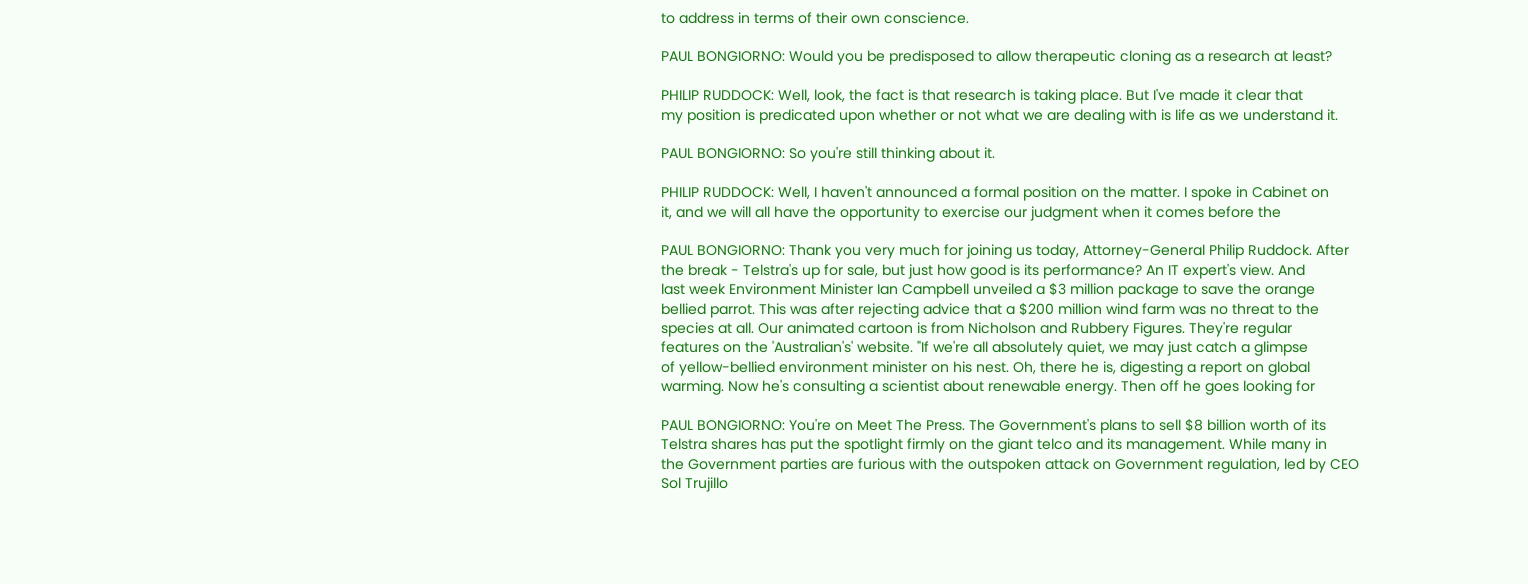to address in terms of their own conscience.

PAUL BONGIORNO: Would you be predisposed to allow therapeutic cloning as a research at least?

PHILIP RUDDOCK: Well, look, the fact is that research is taking place. But I've made it clear that
my position is predicated upon whether or not what we are dealing with is life as we understand it.

PAUL BONGIORNO: So you're still thinking about it.

PHILIP RUDDOCK: Well, I haven't announced a formal position on the matter. I spoke in Cabinet on
it, and we will all have the opportunity to exercise our judgment when it comes before the

PAUL BONGIORNO: Thank you very much for joining us today, Attorney-General Philip Ruddock. After
the break - Telstra's up for sale, but just how good is its performance? An IT expert's view. And
last week Environment Minister Ian Campbell unveiled a $3 million package to save the orange
bellied parrot. This was after rejecting advice that a $200 million wind farm was no threat to the
species at all. Our animated cartoon is from Nicholson and Rubbery Figures. They're regular
features on the 'Australian's' website. "If we're all absolutely quiet, we may just catch a glimpse
of yellow-bellied environment minister on his nest. Oh, there he is, digesting a report on global
warming. Now he's consulting a scientist about renewable energy. Then off he goes looking for

PAUL BONGIORNO: You're on Meet The Press. The Government's plans to sell $8 billion worth of its
Telstra shares has put the spotlight firmly on the giant telco and its management. While many in
the Government parties are furious with the outspoken attack on Government regulation, led by CEO
Sol Trujillo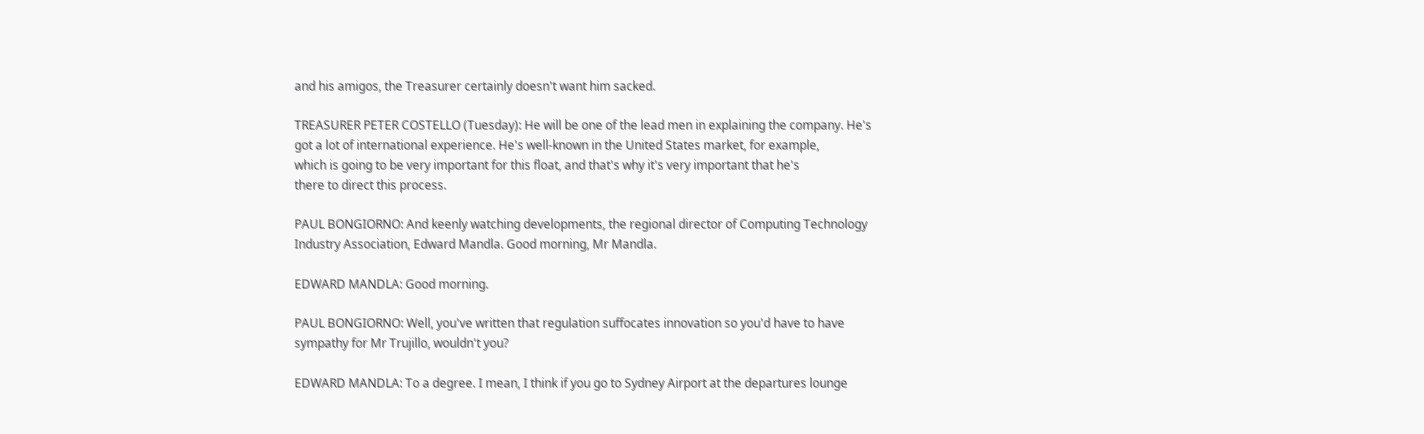and his amigos, the Treasurer certainly doesn't want him sacked.

TREASURER PETER COSTELLO (Tuesday): He will be one of the lead men in explaining the company. He's
got a lot of international experience. He's well-known in the United States market, for example,
which is going to be very important for this float, and that's why it's very important that he's
there to direct this process.

PAUL BONGIORNO: And keenly watching developments, the regional director of Computing Technology
Industry Association, Edward Mandla. Good morning, Mr Mandla.

EDWARD MANDLA: Good morning.

PAUL BONGIORNO: Well, you've written that regulation suffocates innovation so you'd have to have
sympathy for Mr Trujillo, wouldn't you?

EDWARD MANDLA: To a degree. I mean, I think if you go to Sydney Airport at the departures lounge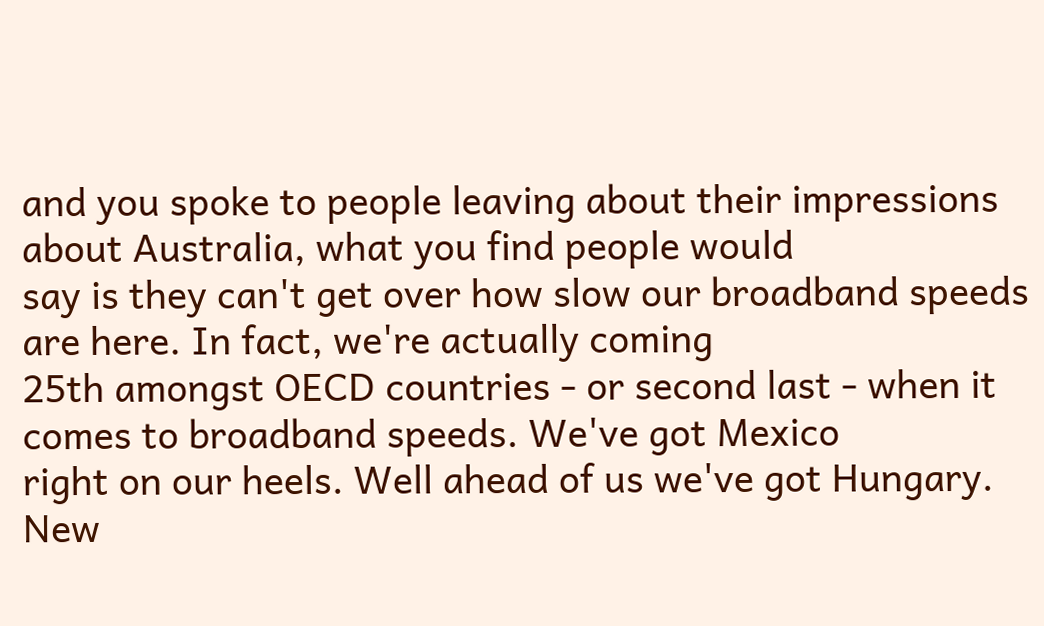and you spoke to people leaving about their impressions about Australia, what you find people would
say is they can't get over how slow our broadband speeds are here. In fact, we're actually coming
25th amongst OECD countries - or second last - when it comes to broadband speeds. We've got Mexico
right on our heels. Well ahead of us we've got Hungary. New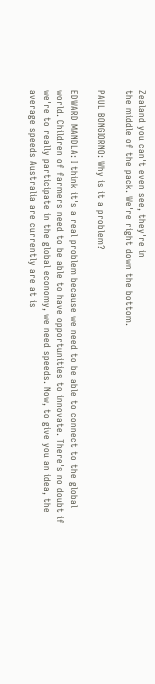Zealand you can't even see, they're in
the middle of the pack. We're right down the bottom.

PAUL BONGIORNO: Why is it a problem?

EDWARD MANDLA: I think it's a real problem because we need to be able to connect to the global
world. Children of farmers need to be able to have opportunities to innovate. There's no doubt if
we're to really participate in the global economy, we need speeds. Now, to give you an idea, the
average speeds Australia are currently are at is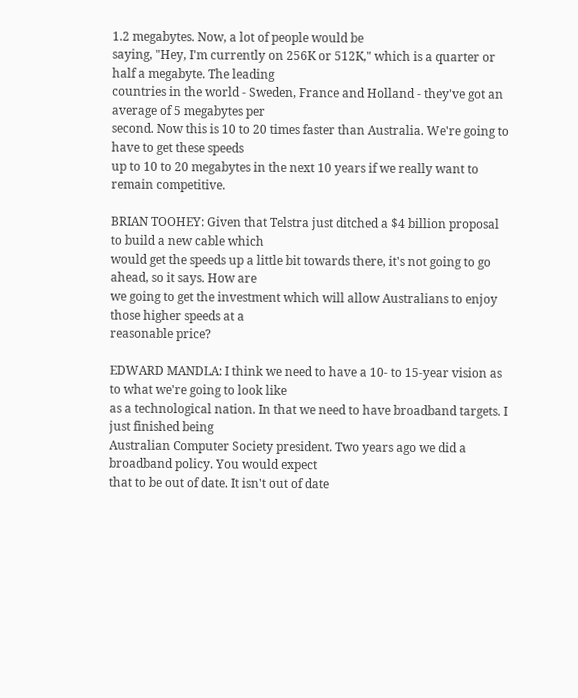1.2 megabytes. Now, a lot of people would be
saying, "Hey, I'm currently on 256K or 512K," which is a quarter or half a megabyte. The leading
countries in the world - Sweden, France and Holland - they've got an average of 5 megabytes per
second. Now this is 10 to 20 times faster than Australia. We're going to have to get these speeds
up to 10 to 20 megabytes in the next 10 years if we really want to remain competitive.

BRIAN TOOHEY: Given that Telstra just ditched a $4 billion proposal to build a new cable which
would get the speeds up a little bit towards there, it's not going to go ahead, so it says. How are
we going to get the investment which will allow Australians to enjoy those higher speeds at a
reasonable price?

EDWARD MANDLA: I think we need to have a 10- to 15-year vision as to what we're going to look like
as a technological nation. In that we need to have broadband targets. I just finished being
Australian Computer Society president. Two years ago we did a broadband policy. You would expect
that to be out of date. It isn't out of date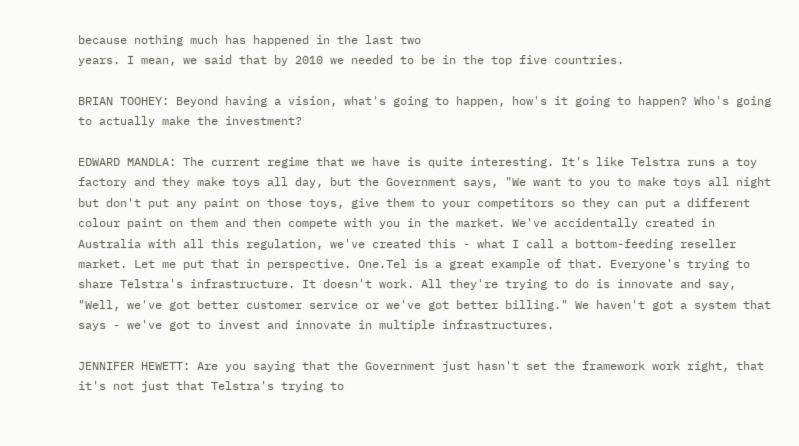because nothing much has happened in the last two
years. I mean, we said that by 2010 we needed to be in the top five countries.

BRIAN TOOHEY: Beyond having a vision, what's going to happen, how's it going to happen? Who's going
to actually make the investment?

EDWARD MANDLA: The current regime that we have is quite interesting. It's like Telstra runs a toy
factory and they make toys all day, but the Government says, "We want to you to make toys all night
but don't put any paint on those toys, give them to your competitors so they can put a different
colour paint on them and then compete with you in the market. We've accidentally created in
Australia with all this regulation, we've created this - what I call a bottom-feeding reseller
market. Let me put that in perspective. One.Tel is a great example of that. Everyone's trying to
share Telstra's infrastructure. It doesn't work. All they're trying to do is innovate and say,
"Well, we've got better customer service or we've got better billing." We haven't got a system that
says - we've got to invest and innovate in multiple infrastructures.

JENNIFER HEWETT: Are you saying that the Government just hasn't set the framework work right, that
it's not just that Telstra's trying to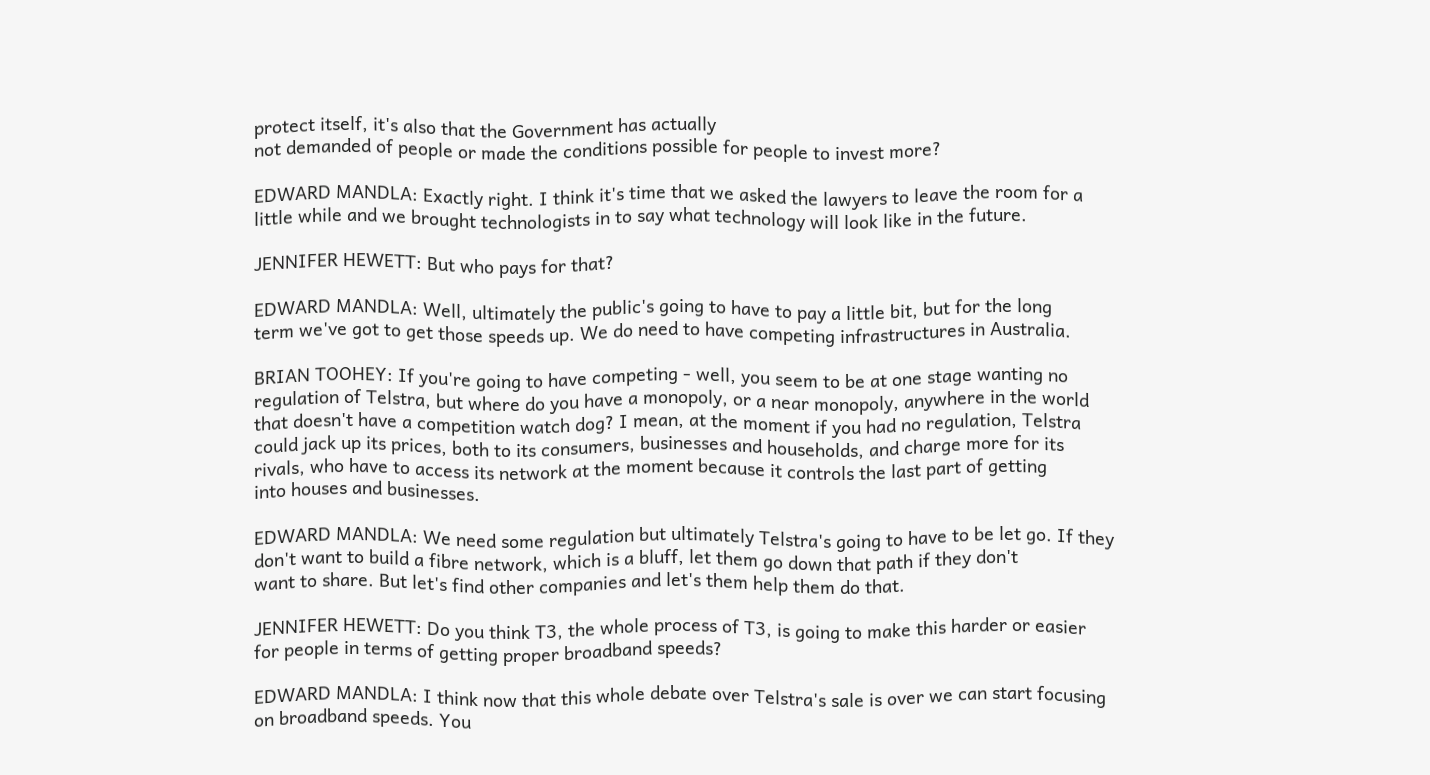protect itself, it's also that the Government has actually
not demanded of people or made the conditions possible for people to invest more?

EDWARD MANDLA: Exactly right. I think it's time that we asked the lawyers to leave the room for a
little while and we brought technologists in to say what technology will look like in the future.

JENNIFER HEWETT: But who pays for that?

EDWARD MANDLA: Well, ultimately the public's going to have to pay a little bit, but for the long
term we've got to get those speeds up. We do need to have competing infrastructures in Australia.

BRIAN TOOHEY: If you're going to have competing - well, you seem to be at one stage wanting no
regulation of Telstra, but where do you have a monopoly, or a near monopoly, anywhere in the world
that doesn't have a competition watch dog? I mean, at the moment if you had no regulation, Telstra
could jack up its prices, both to its consumers, businesses and households, and charge more for its
rivals, who have to access its network at the moment because it controls the last part of getting
into houses and businesses.

EDWARD MANDLA: We need some regulation but ultimately Telstra's going to have to be let go. If they
don't want to build a fibre network, which is a bluff, let them go down that path if they don't
want to share. But let's find other companies and let's them help them do that.

JENNIFER HEWETT: Do you think T3, the whole process of T3, is going to make this harder or easier
for people in terms of getting proper broadband speeds?

EDWARD MANDLA: I think now that this whole debate over Telstra's sale is over we can start focusing
on broadband speeds. You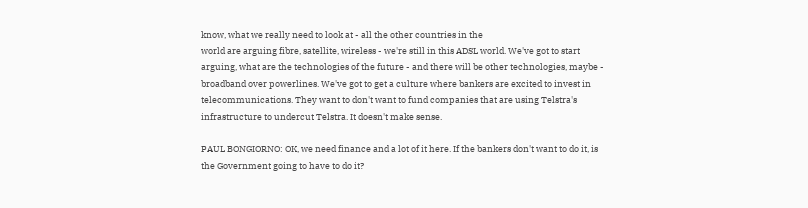know, what we really need to look at - all the other countries in the
world are arguing fibre, satellite, wireless - we're still in this ADSL world. We've got to start
arguing, what are the technologies of the future - and there will be other technologies, maybe -
broadband over powerlines. We've got to get a culture where bankers are excited to invest in
telecommunications. They want to don't want to fund companies that are using Telstra's
infrastructure to undercut Telstra. It doesn't make sense.

PAUL BONGIORNO: OK, we need finance and a lot of it here. If the bankers don't want to do it, is
the Government going to have to do it?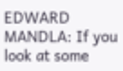EDWARD MANDLA: If you look at some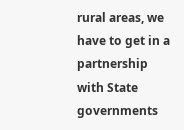rural areas, we have to get in a partnership with State
governments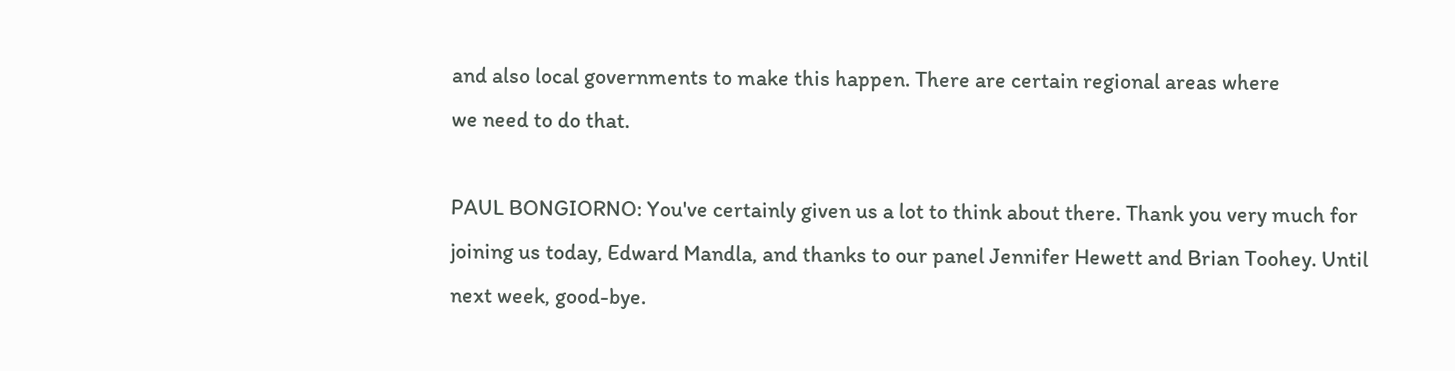and also local governments to make this happen. There are certain regional areas where
we need to do that.

PAUL BONGIORNO: You've certainly given us a lot to think about there. Thank you very much for
joining us today, Edward Mandla, and thanks to our panel Jennifer Hewett and Brian Toohey. Until
next week, good-bye.